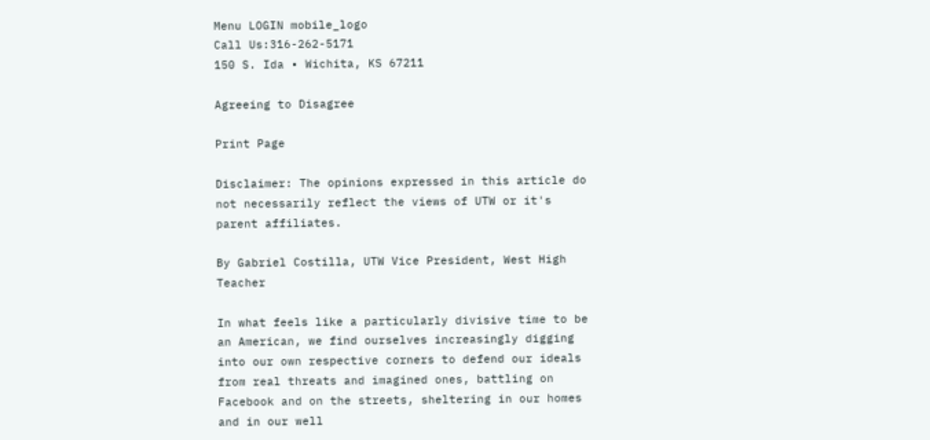Menu LOGIN mobile_logo
Call Us:316-262-5171
150 S. Ida • Wichita, KS 67211

Agreeing to Disagree

Print Page

Disclaimer: The opinions expressed in this article do not necessarily reflect the views of UTW or it's parent affiliates.

By Gabriel Costilla, UTW Vice President, West High Teacher

In what feels like a particularly divisive time to be an American, we find ourselves increasingly digging into our own respective corners to defend our ideals from real threats and imagined ones, battling on Facebook and on the streets, sheltering in our homes and in our well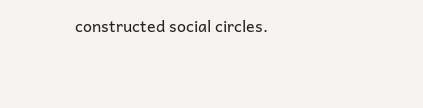constructed social circles.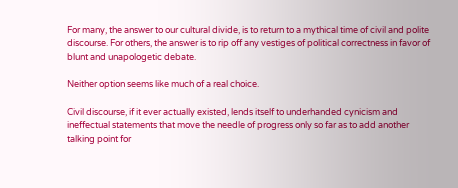For many, the answer to our cultural divide, is to return to a mythical time of civil and polite discourse. For others, the answer is to rip off any vestiges of political correctness in favor of blunt and unapologetic debate.

Neither option seems like much of a real choice.

Civil discourse, if it ever actually existed, lends itself to underhanded cynicism and ineffectual statements that move the needle of progress only so far as to add another talking point for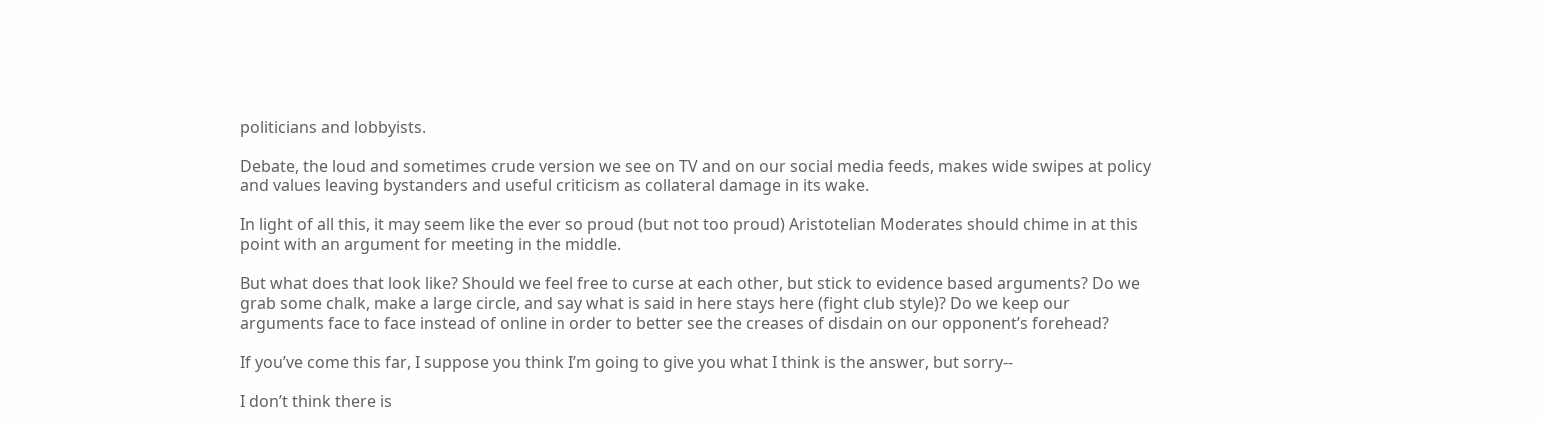politicians and lobbyists.

Debate, the loud and sometimes crude version we see on TV and on our social media feeds, makes wide swipes at policy and values leaving bystanders and useful criticism as collateral damage in its wake.

In light of all this, it may seem like the ever so proud (but not too proud) Aristotelian Moderates should chime in at this point with an argument for meeting in the middle.

But what does that look like? Should we feel free to curse at each other, but stick to evidence based arguments? Do we grab some chalk, make a large circle, and say what is said in here stays here (fight club style)? Do we keep our arguments face to face instead of online in order to better see the creases of disdain on our opponent’s forehead?

If you’ve come this far, I suppose you think I’m going to give you what I think is the answer, but sorry--

I don’t think there is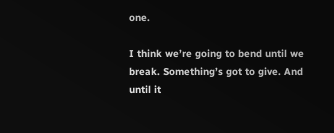one.

I think we’re going to bend until we break. Something’s got to give. And until it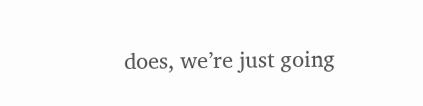does, we’re just going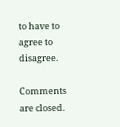to have to agree to disagree.

Comments are closed.